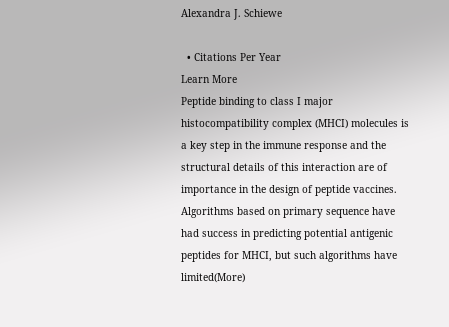Alexandra J. Schiewe

  • Citations Per Year
Learn More
Peptide binding to class I major histocompatibility complex (MHCI) molecules is a key step in the immune response and the structural details of this interaction are of importance in the design of peptide vaccines. Algorithms based on primary sequence have had success in predicting potential antigenic peptides for MHCI, but such algorithms have limited(More)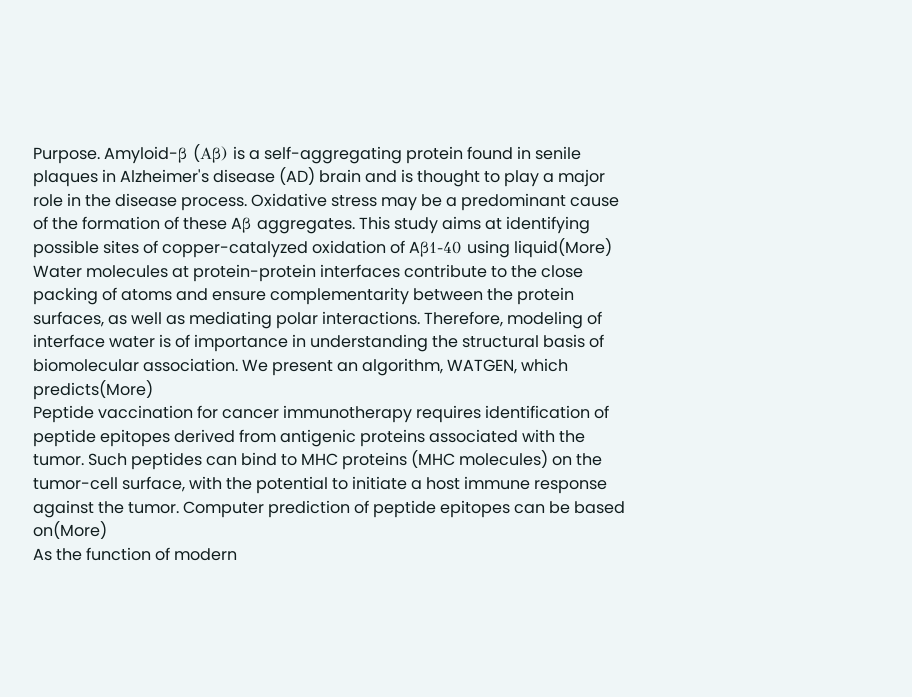Purpose. Amyloid-β (Aβ) is a self-aggregating protein found in senile plaques in Alzheimer's disease (AD) brain and is thought to play a major role in the disease process. Oxidative stress may be a predominant cause of the formation of these Aβ aggregates. This study aims at identifying possible sites of copper-catalyzed oxidation of Aβ1-40 using liquid(More)
Water molecules at protein-protein interfaces contribute to the close packing of atoms and ensure complementarity between the protein surfaces, as well as mediating polar interactions. Therefore, modeling of interface water is of importance in understanding the structural basis of biomolecular association. We present an algorithm, WATGEN, which predicts(More)
Peptide vaccination for cancer immunotherapy requires identification of peptide epitopes derived from antigenic proteins associated with the tumor. Such peptides can bind to MHC proteins (MHC molecules) on the tumor-cell surface, with the potential to initiate a host immune response against the tumor. Computer prediction of peptide epitopes can be based on(More)
As the function of modern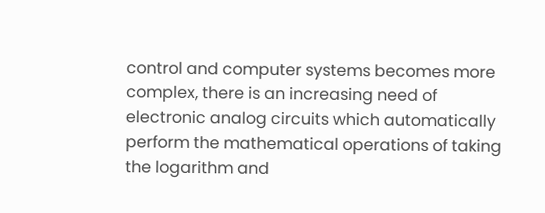control and computer systems becomes more complex, there is an increasing need of electronic analog circuits which automatically perform the mathematical operations of taking the logarithm and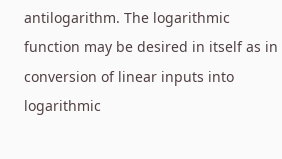antilogarithm. The logarithmic function may be desired in itself as in conversion of linear inputs into logarithmic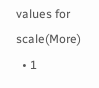values for scale(More)
  • 1